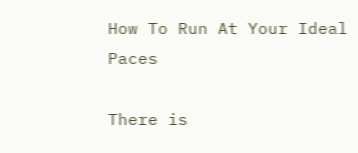How To Run At Your Ideal Paces

There is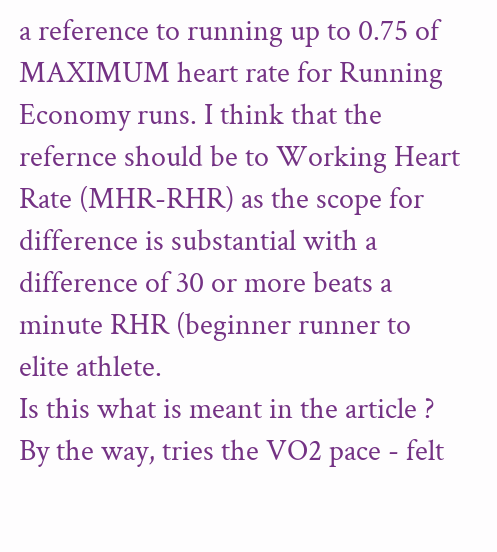a reference to running up to 0.75 of MAXIMUM heart rate for Running Economy runs. I think that the refernce should be to Working Heart Rate (MHR-RHR) as the scope for difference is substantial with a difference of 30 or more beats a minute RHR (beginner runner to elite athlete.
Is this what is meant in the article ?
By the way, tries the VO2 pace - felt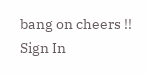bang on cheers !!
Sign In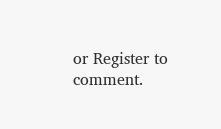or Register to comment.